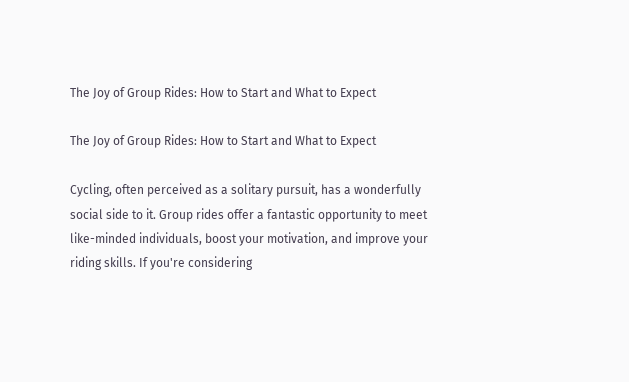The Joy of Group Rides: How to Start and What to Expect

The Joy of Group Rides: How to Start and What to Expect

Cycling, often perceived as a solitary pursuit, has a wonderfully social side to it. Group rides offer a fantastic opportunity to meet like-minded individuals, boost your motivation, and improve your riding skills. If you're considering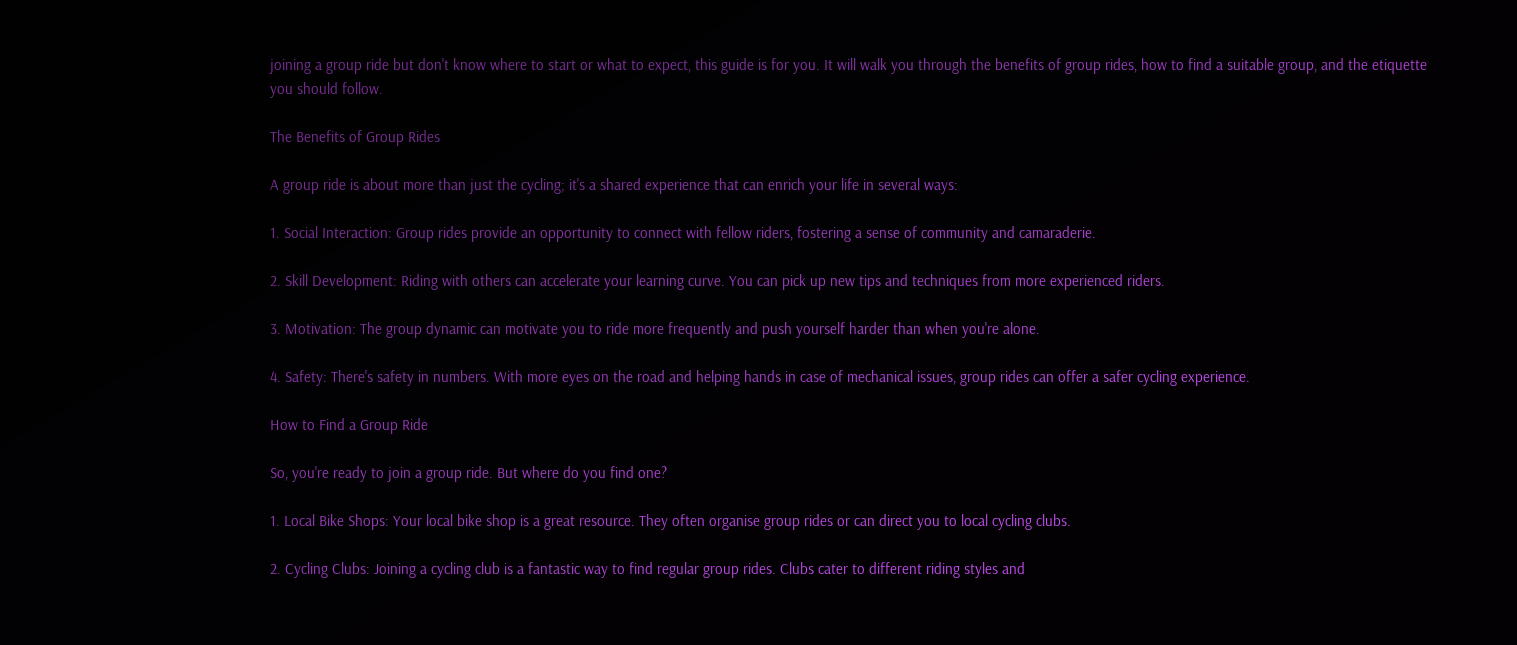joining a group ride but don't know where to start or what to expect, this guide is for you. It will walk you through the benefits of group rides, how to find a suitable group, and the etiquette you should follow.

The Benefits of Group Rides

A group ride is about more than just the cycling; it's a shared experience that can enrich your life in several ways:

1. Social Interaction: Group rides provide an opportunity to connect with fellow riders, fostering a sense of community and camaraderie.

2. Skill Development: Riding with others can accelerate your learning curve. You can pick up new tips and techniques from more experienced riders.

3. Motivation: The group dynamic can motivate you to ride more frequently and push yourself harder than when you're alone.

4. Safety: There's safety in numbers. With more eyes on the road and helping hands in case of mechanical issues, group rides can offer a safer cycling experience.

How to Find a Group Ride

So, you're ready to join a group ride. But where do you find one?

1. Local Bike Shops: Your local bike shop is a great resource. They often organise group rides or can direct you to local cycling clubs.

2. Cycling Clubs: Joining a cycling club is a fantastic way to find regular group rides. Clubs cater to different riding styles and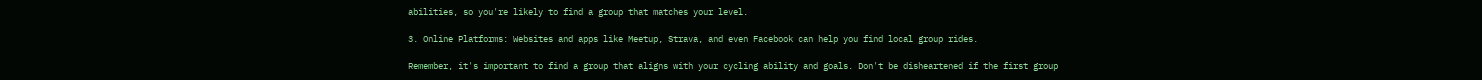abilities, so you're likely to find a group that matches your level.

3. Online Platforms: Websites and apps like Meetup, Strava, and even Facebook can help you find local group rides.

Remember, it's important to find a group that aligns with your cycling ability and goals. Don't be disheartened if the first group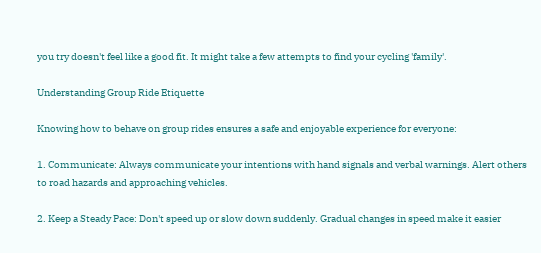you try doesn't feel like a good fit. It might take a few attempts to find your cycling 'family'.

Understanding Group Ride Etiquette

Knowing how to behave on group rides ensures a safe and enjoyable experience for everyone:

1. Communicate: Always communicate your intentions with hand signals and verbal warnings. Alert others to road hazards and approaching vehicles.

2. Keep a Steady Pace: Don't speed up or slow down suddenly. Gradual changes in speed make it easier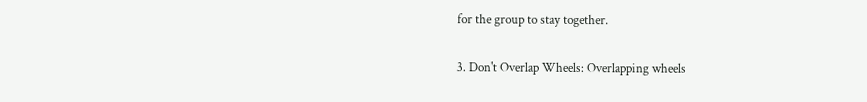for the group to stay together.

3. Don't Overlap Wheels: Overlapping wheels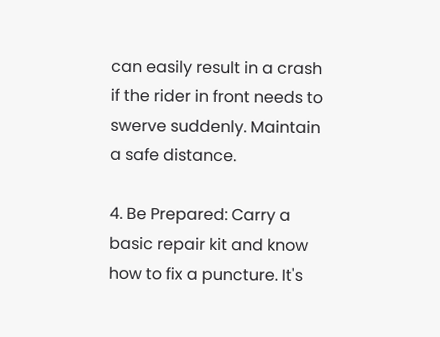can easily result in a crash if the rider in front needs to swerve suddenly. Maintain a safe distance.

4. Be Prepared: Carry a basic repair kit and know how to fix a puncture. It's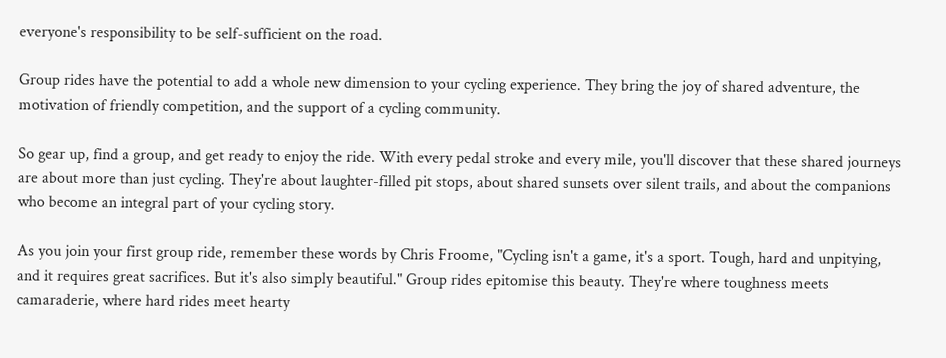everyone's responsibility to be self-sufficient on the road.

Group rides have the potential to add a whole new dimension to your cycling experience. They bring the joy of shared adventure, the motivation of friendly competition, and the support of a cycling community.

So gear up, find a group, and get ready to enjoy the ride. With every pedal stroke and every mile, you'll discover that these shared journeys are about more than just cycling. They're about laughter-filled pit stops, about shared sunsets over silent trails, and about the companions who become an integral part of your cycling story.

As you join your first group ride, remember these words by Chris Froome, "Cycling isn't a game, it's a sport. Tough, hard and unpitying, and it requires great sacrifices. But it's also simply beautiful." Group rides epitomise this beauty. They're where toughness meets camaraderie, where hard rides meet hearty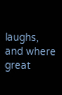laughs, and where great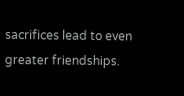sacrifices lead to even greater friendships.